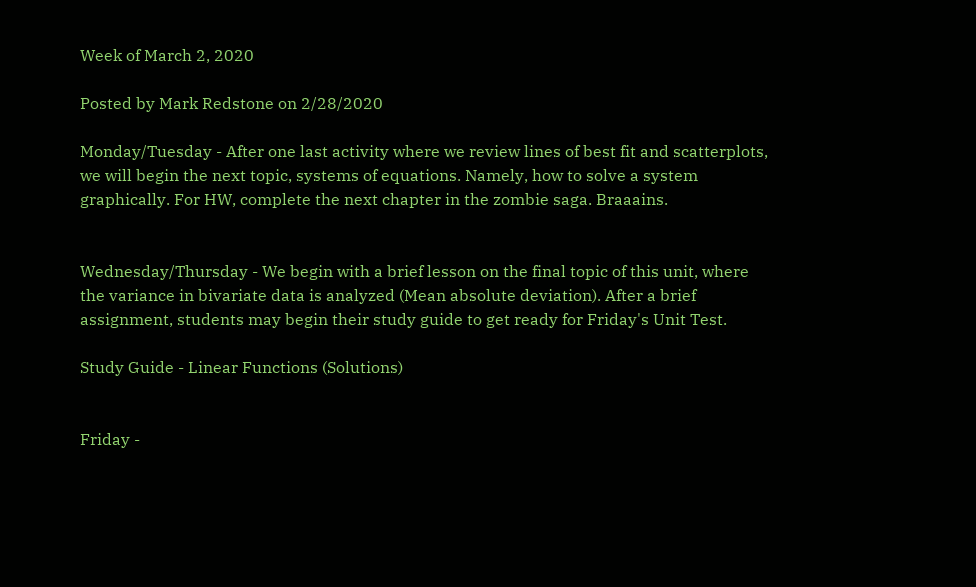Week of March 2, 2020

Posted by Mark Redstone on 2/28/2020

Monday/Tuesday - After one last activity where we review lines of best fit and scatterplots, we will begin the next topic, systems of equations. Namely, how to solve a system graphically. For HW, complete the next chapter in the zombie saga. Braaains.


Wednesday/Thursday - We begin with a brief lesson on the final topic of this unit, where the variance in bivariate data is analyzed (Mean absolute deviation). After a brief assignment, students may begin their study guide to get ready for Friday's Unit Test.

Study Guide - Linear Functions (Solutions)


Friday -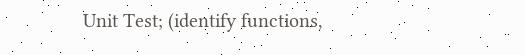Unit Test; (identify functions,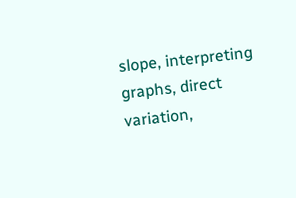slope, interpreting graphs, direct variation,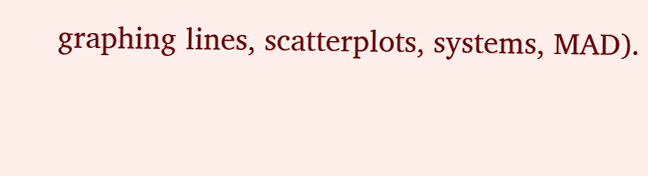graphing lines, scatterplots, systems, MAD).